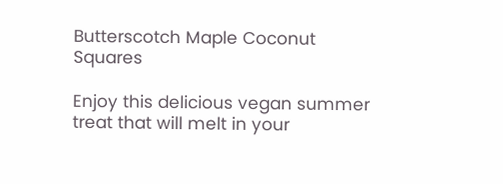Butterscotch Maple Coconut Squares

Enjoy this delicious vegan summer treat that will melt in your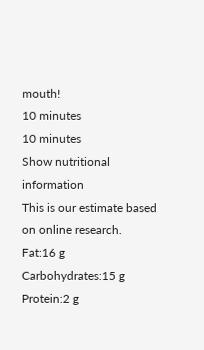mouth!
10 minutes
10 minutes
Show nutritional information
This is our estimate based on online research.
Fat:16 g
Carbohydrates:15 g
Protein:2 g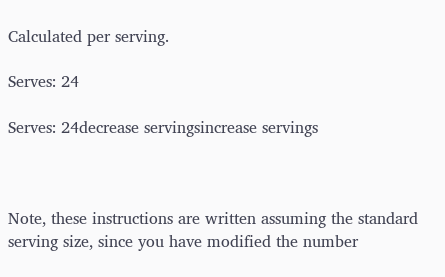Calculated per serving.

Serves: 24

Serves: 24decrease servingsincrease servings



Note, these instructions are written assuming the standard serving size, since you have modified the number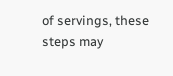of servings, these steps may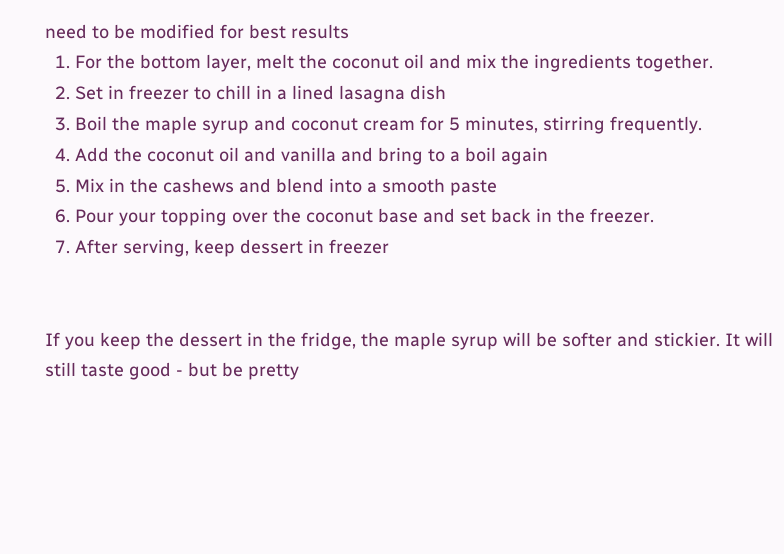need to be modified for best results
  1. For the bottom layer, melt the coconut oil and mix the ingredients together.
  2. Set in freezer to chill in a lined lasagna dish
  3. Boil the maple syrup and coconut cream for 5 minutes, stirring frequently.
  4. Add the coconut oil and vanilla and bring to a boil again
  5. Mix in the cashews and blend into a smooth paste
  6. Pour your topping over the coconut base and set back in the freezer.
  7. After serving, keep dessert in freezer


If you keep the dessert in the fridge, the maple syrup will be softer and stickier. It will still taste good - but be pretty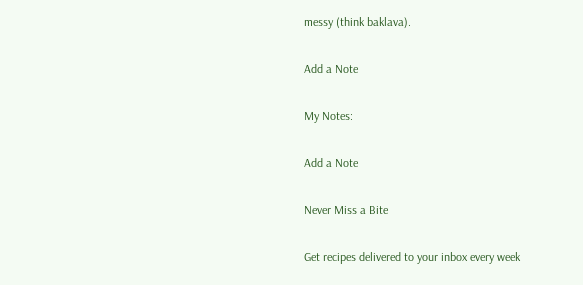messy (think baklava).

Add a Note

My Notes:

Add a Note

Never Miss a Bite

Get recipes delivered to your inbox every week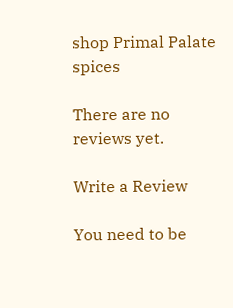shop Primal Palate spices

There are no reviews yet.

Write a Review

You need to be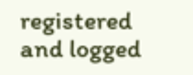registered and logged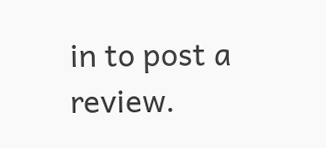in to post a review.